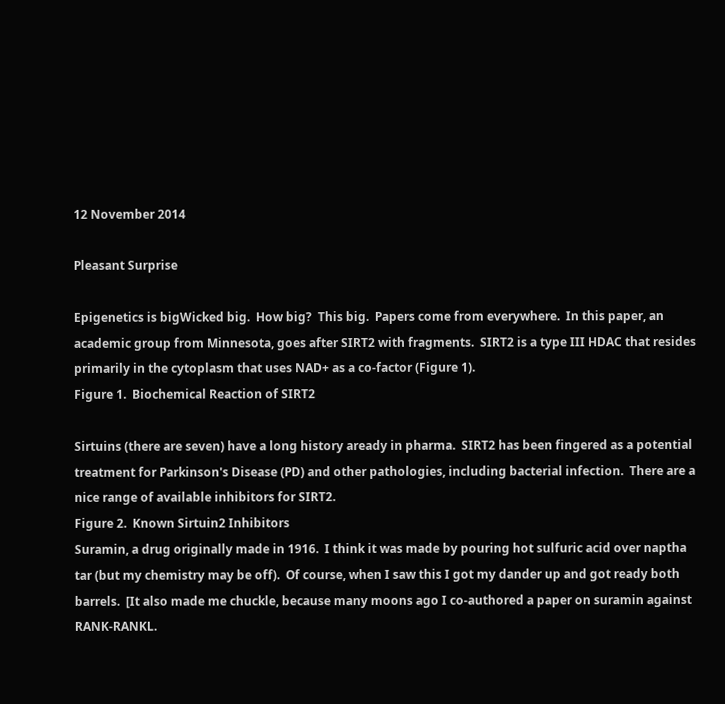12 November 2014

Pleasant Surprise

Epigenetics is bigWicked big.  How big?  This big.  Papers come from everywhere.  In this paper, an academic group from Minnesota, goes after SIRT2 with fragments.  SIRT2 is a type III HDAC that resides primarily in the cytoplasm that uses NAD+ as a co-factor (Figure 1).
Figure 1.  Biochemical Reaction of SIRT2

Sirtuins (there are seven) have a long history aready in pharma.  SIRT2 has been fingered as a potential treatment for Parkinson's Disease (PD) and other pathologies, including bacterial infection.  There are a nice range of available inhibitors for SIRT2.
Figure 2.  Known Sirtuin2 Inhibitors
Suramin, a drug originally made in 1916.  I think it was made by pouring hot sulfuric acid over naptha tar (but my chemistry may be off).  Of course, when I saw this I got my dander up and got ready both barrels.  [It also made me chuckle, because many moons ago I co-authored a paper on suramin against RANK-RANKL.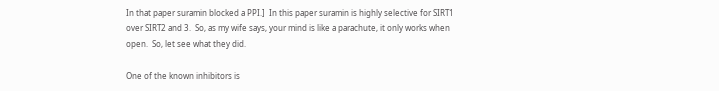In that paper suramin blocked a PPI.]  In this paper suramin is highly selective for SIRT1 over SIRT2 and 3.  So, as my wife says, your mind is like a parachute, it only works when open.  So, let see what they did.

One of the known inhibitors is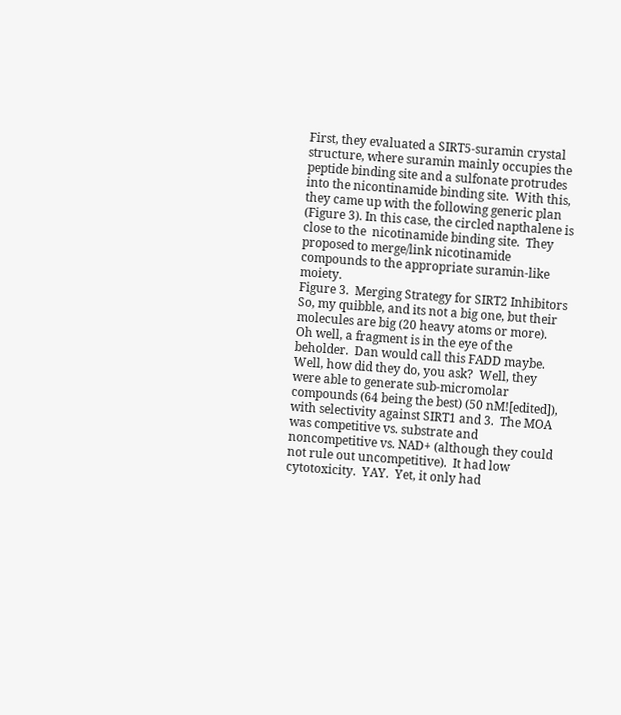First, they evaluated a SIRT5-suramin crystal structure, where suramin mainly occupies the peptide binding site and a sulfonate protrudes into the nicontinamide binding site.  With this, they came up with the following generic plan (Figure 3). In this case, the circled napthalene is close to the  nicotinamide binding site.  They proposed to merge/link nicotinamide compounds to the appropriate suramin-like moiety.
Figure 3.  Merging Strategy for SIRT2 Inhibitors
So, my quibble, and its not a big one, but their molecules are big (20 heavy atoms or more).  Oh well, a fragment is in the eye of the beholder.  Dan would call this FADD maybe.  Well, how did they do, you ask?  Well, they were able to generate sub-micromolar compounds (64 being the best) (50 nM![edited]), with selectivity against SIRT1 and 3.  The MOA was competitive vs. substrate and noncompetitive vs. NAD+ (although they could not rule out uncompetitive).  It had low cytotoxicity.  YAY.  Yet, it only had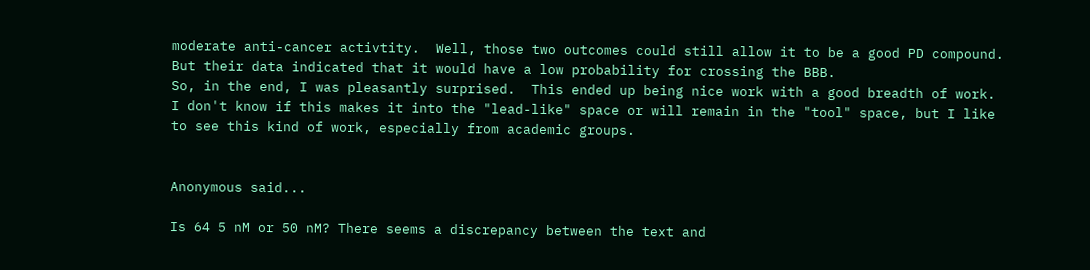moderate anti-cancer activtity.  Well, those two outcomes could still allow it to be a good PD compound.  But their data indicated that it would have a low probability for crossing the BBB.
So, in the end, I was pleasantly surprised.  This ended up being nice work with a good breadth of work.  I don't know if this makes it into the "lead-like" space or will remain in the "tool" space, but I like to see this kind of work, especially from academic groups.


Anonymous said...

Is 64 5 nM or 50 nM? There seems a discrepancy between the text and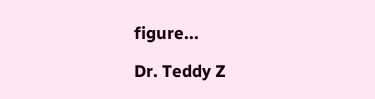figure...

Dr. Teddy Z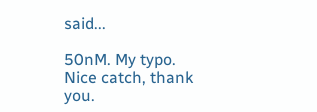said...

50nM. My typo. Nice catch, thank you.